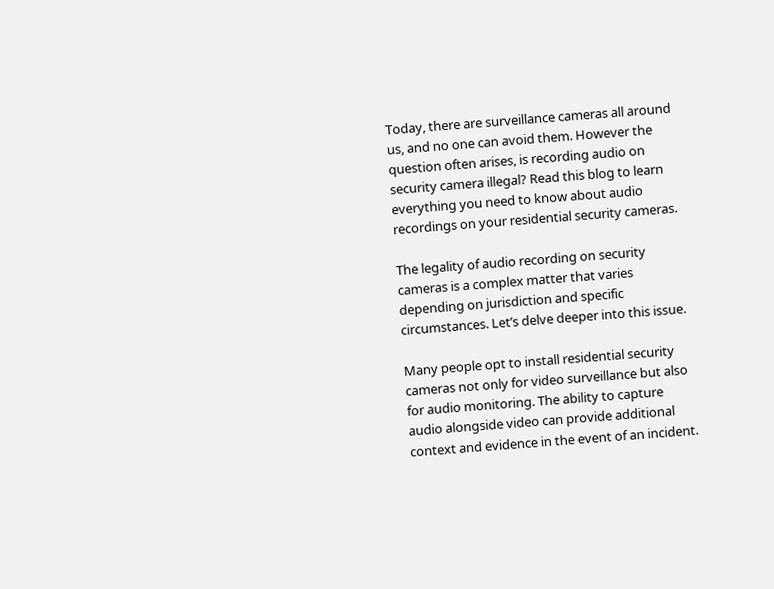Today, there are surveillance cameras all around us, and no one can avoid them. However the question often arises, is recording audio on security camera illegal? Read this blog to learn everything you need to know about audio recordings on your residential security cameras.

The legality of audio recording on security cameras is a complex matter that varies depending on jurisdiction and specific circumstances. Let’s delve deeper into this issue.

Many people opt to install residential security cameras not only for video surveillance but also for audio monitoring. The ability to capture audio alongside video can provide additional context and evidence in the event of an incident.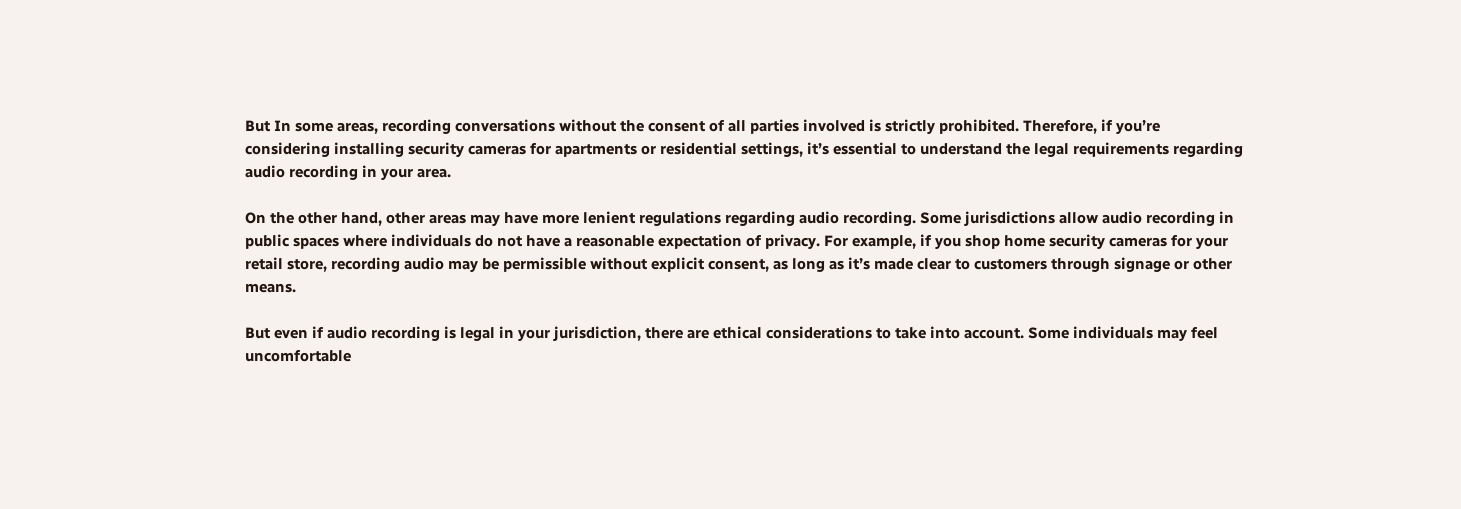But In some areas, recording conversations without the consent of all parties involved is strictly prohibited. Therefore, if you’re considering installing security cameras for apartments or residential settings, it’s essential to understand the legal requirements regarding audio recording in your area.

On the other hand, other areas may have more lenient regulations regarding audio recording. Some jurisdictions allow audio recording in public spaces where individuals do not have a reasonable expectation of privacy. For example, if you shop home security cameras for your retail store, recording audio may be permissible without explicit consent, as long as it’s made clear to customers through signage or other means.

But even if audio recording is legal in your jurisdiction, there are ethical considerations to take into account. Some individuals may feel uncomfortable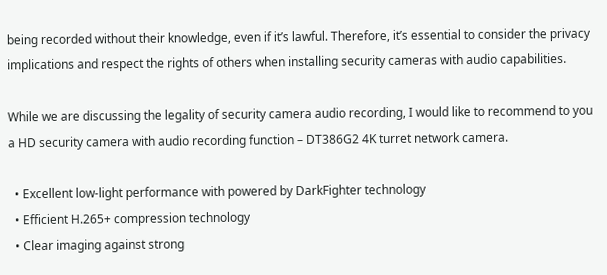being recorded without their knowledge, even if it’s lawful. Therefore, it’s essential to consider the privacy implications and respect the rights of others when installing security cameras with audio capabilities.

While we are discussing the legality of security camera audio recording, I would like to recommend to you a HD security camera with audio recording function – DT386G2 4K turret network camera.

  • Excellent low-light performance with powered by DarkFighter technology
  • Efficient H.265+ compression technology
  • Clear imaging against strong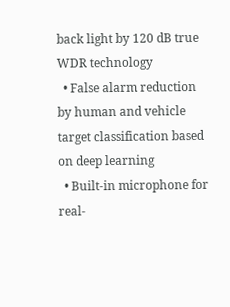back light by 120 dB true WDR technology
  • False alarm reduction by human and vehicle target classification based on deep learning
  • Built-in microphone for real-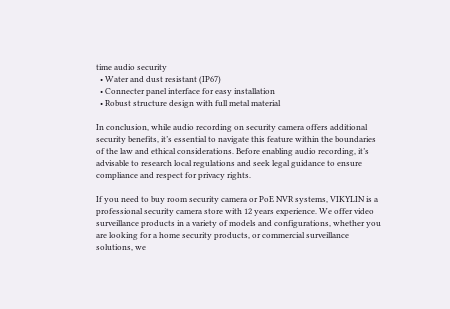time audio security
  • Water and dust resistant (IP67)
  • Connecter panel interface for easy installation
  • Robust structure design with full metal material

In conclusion, while audio recording on security camera offers additional security benefits, it’s essential to navigate this feature within the boundaries of the law and ethical considerations. Before enabling audio recording, it’s advisable to research local regulations and seek legal guidance to ensure compliance and respect for privacy rights.

If you need to buy room security camera or PoE NVR systems, VIKYLIN is a professional security camera store with 12 years experience. We offer video surveillance products in a variety of models and configurations, whether you are looking for a home security products, or commercial surveillance solutions, we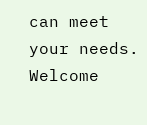can meet your needs. Welcome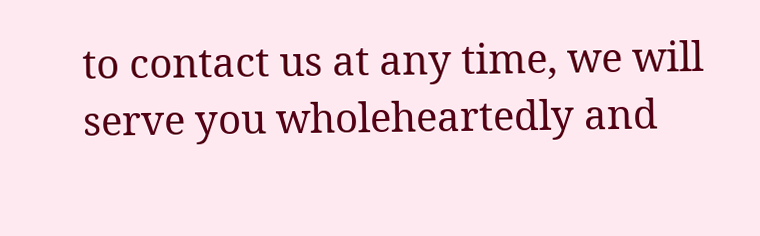to contact us at any time, we will serve you wholeheartedly and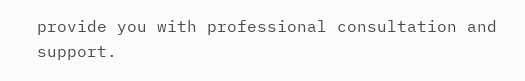provide you with professional consultation and support.